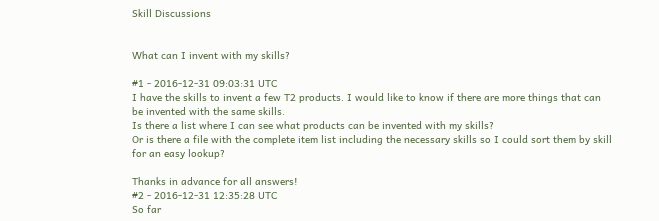Skill Discussions


What can I invent with my skills?

#1 - 2016-12-31 09:03:31 UTC
I have the skills to invent a few T2 products. I would like to know if there are more things that can be invented with the same skills.
Is there a list where I can see what products can be invented with my skills?
Or is there a file with the complete item list including the necessary skills so I could sort them by skill for an easy lookup?

Thanks in advance for all answers!
#2 - 2016-12-31 12:35:28 UTC
So far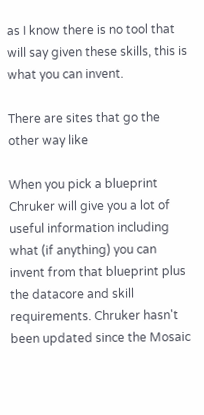as I know there is no tool that will say given these skills, this is what you can invent.

There are sites that go the other way like

When you pick a blueprint Chruker will give you a lot of useful information including what (if anything) you can invent from that blueprint plus the datacore and skill requirements. Chruker hasn't been updated since the Mosaic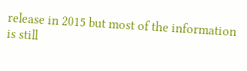release in 2015 but most of the information is still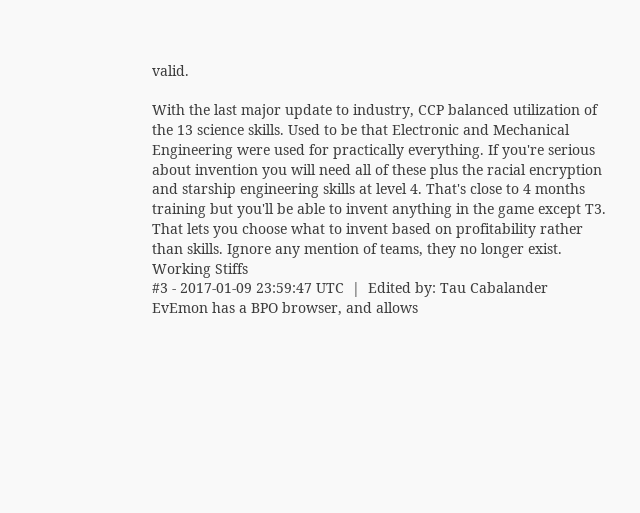valid.

With the last major update to industry, CCP balanced utilization of the 13 science skills. Used to be that Electronic and Mechanical Engineering were used for practically everything. If you're serious about invention you will need all of these plus the racial encryption and starship engineering skills at level 4. That's close to 4 months training but you'll be able to invent anything in the game except T3. That lets you choose what to invent based on profitability rather than skills. Ignore any mention of teams, they no longer exist.
Working Stiffs
#3 - 2017-01-09 23:59:47 UTC  |  Edited by: Tau Cabalander
EvEmon has a BPO browser, and allows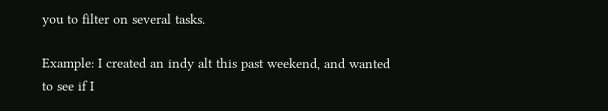you to filter on several tasks.

Example: I created an indy alt this past weekend, and wanted to see if I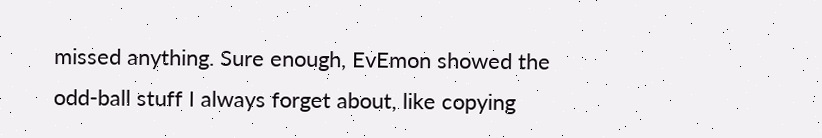missed anything. Sure enough, EvEmon showed the odd-ball stuff I always forget about, like copying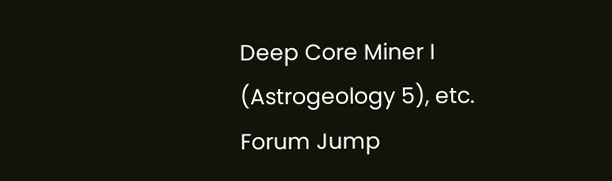Deep Core Miner I (Astrogeology 5), etc.
Forum Jump